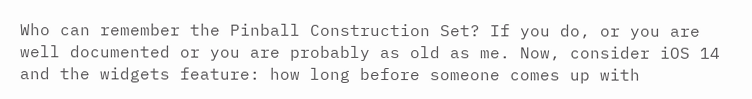Who can remember the Pinball Construction Set? If you do, or you are well documented or you are probably as old as me. Now, consider iOS 14 and the widgets feature: how long before someone comes up with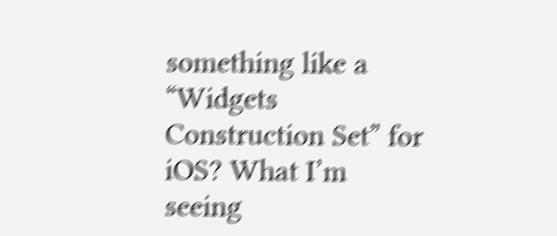something like a “Widgets Construction Set” for iOS? What I’m seeing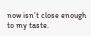now isn’t close enough to my taste.